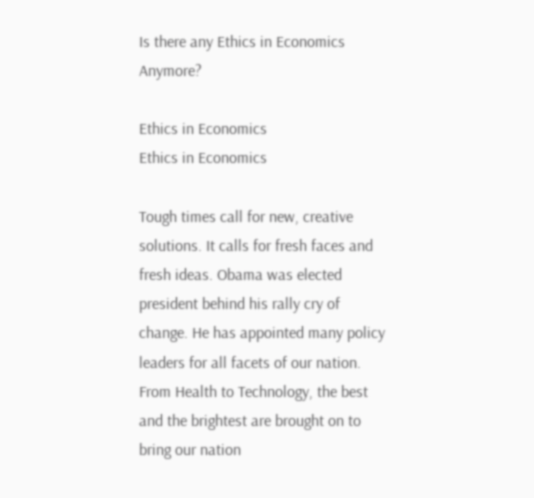Is there any Ethics in Economics Anymore?

Ethics in Economics
Ethics in Economics

Tough times call for new, creative solutions. It calls for fresh faces and fresh ideas. Obama was elected president behind his rally cry of change. He has appointed many policy leaders for all facets of our nation. From Health to Technology, the best and the brightest are brought on to bring our nation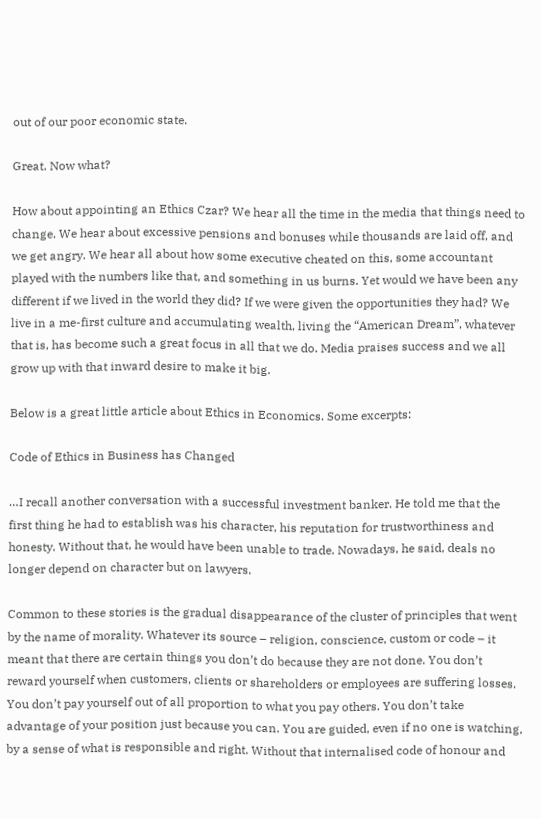out of our poor economic state.

Great. Now what?

How about appointing an Ethics Czar? We hear all the time in the media that things need to change. We hear about excessive pensions and bonuses while thousands are laid off, and we get angry. We hear all about how some executive cheated on this, some accountant played with the numbers like that, and something in us burns. Yet would we have been any different if we lived in the world they did? If we were given the opportunities they had? We live in a me-first culture and accumulating wealth, living the “American Dream”, whatever that is, has become such a great focus in all that we do. Media praises success and we all grow up with that inward desire to make it big.

Below is a great little article about Ethics in Economics. Some excerpts:

Code of Ethics in Business has Changed

…I recall another conversation with a successful investment banker. He told me that the first thing he had to establish was his character, his reputation for trustworthiness and honesty. Without that, he would have been unable to trade. Nowadays, he said, deals no longer depend on character but on lawyers.

Common to these stories is the gradual disappearance of the cluster of principles that went by the name of morality. Whatever its source – religion, conscience, custom or code – it meant that there are certain things you don’t do because they are not done. You don’t reward yourself when customers, clients or shareholders or employees are suffering losses. You don’t pay yourself out of all proportion to what you pay others. You don’t take advantage of your position just because you can. You are guided, even if no one is watching, by a sense of what is responsible and right. Without that internalised code of honour and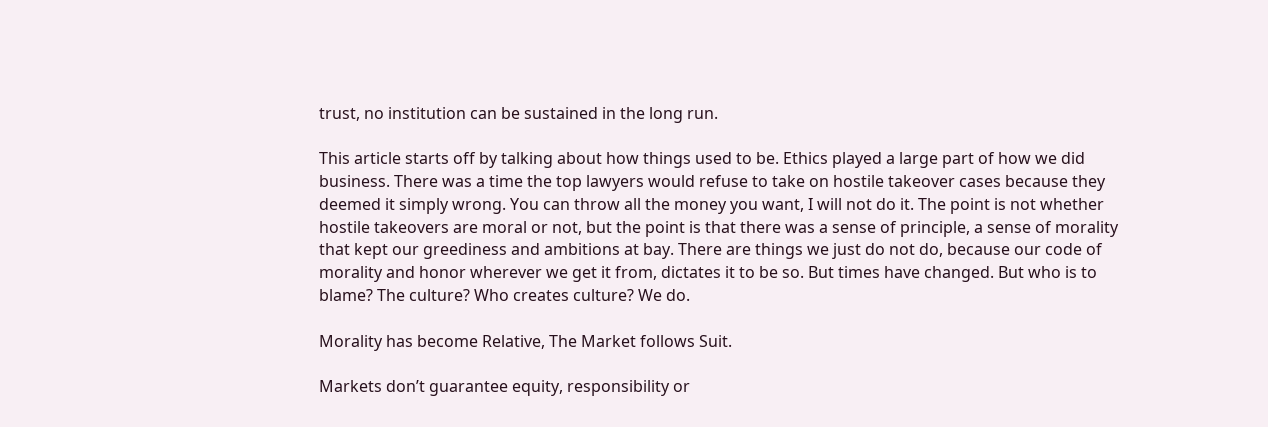trust, no institution can be sustained in the long run.

This article starts off by talking about how things used to be. Ethics played a large part of how we did business. There was a time the top lawyers would refuse to take on hostile takeover cases because they deemed it simply wrong. You can throw all the money you want, I will not do it. The point is not whether hostile takeovers are moral or not, but the point is that there was a sense of principle, a sense of morality that kept our greediness and ambitions at bay. There are things we just do not do, because our code of morality and honor wherever we get it from, dictates it to be so. But times have changed. But who is to blame? The culture? Who creates culture? We do.

Morality has become Relative, The Market follows Suit.

Markets don’t guarantee equity, responsibility or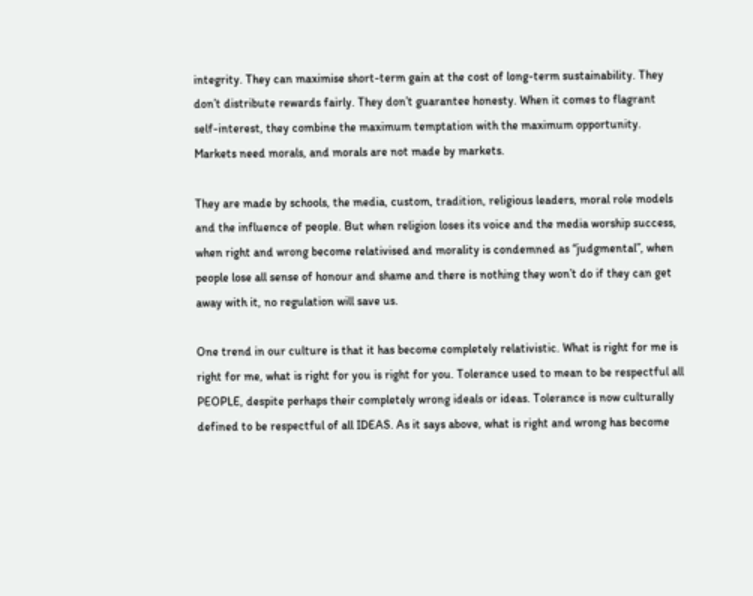integrity. They can maximise short-term gain at the cost of long-term sustainability. They don’t distribute rewards fairly. They don’t guarantee honesty. When it comes to flagrant self-interest, they combine the maximum temptation with the maximum opportunity. Markets need morals, and morals are not made by markets.

They are made by schools, the media, custom, tradition, religious leaders, moral role models and the influence of people. But when religion loses its voice and the media worship success, when right and wrong become relativised and morality is condemned as “judgmental”, when people lose all sense of honour and shame and there is nothing they won’t do if they can get away with it, no regulation will save us.

One trend in our culture is that it has become completely relativistic. What is right for me is right for me, what is right for you is right for you. Tolerance used to mean to be respectful all PEOPLE, despite perhaps their completely wrong ideals or ideas. Tolerance is now culturally defined to be respectful of all IDEAS. As it says above, what is right and wrong has become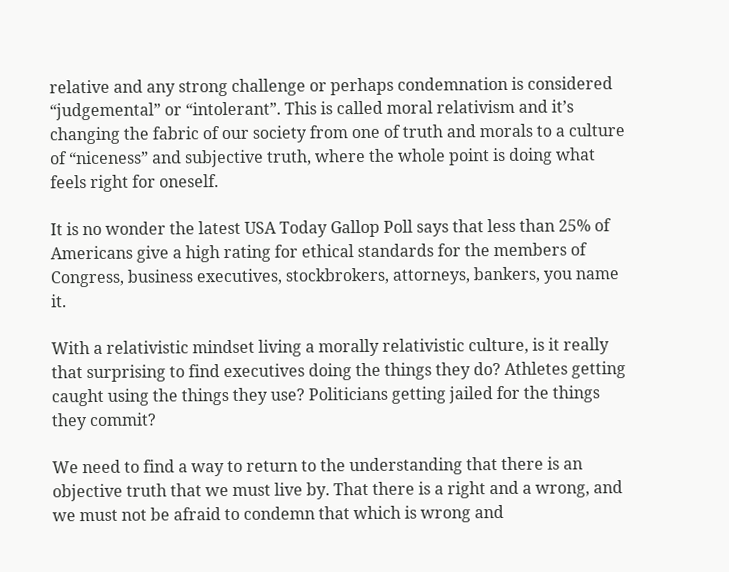relative and any strong challenge or perhaps condemnation is considered “judgemental” or “intolerant”. This is called moral relativism and it’s changing the fabric of our society from one of truth and morals to a culture of “niceness” and subjective truth, where the whole point is doing what feels right for oneself.

It is no wonder the latest USA Today Gallop Poll says that less than 25% of Americans give a high rating for ethical standards for the members of Congress, business executives, stockbrokers, attorneys, bankers, you name it.

With a relativistic mindset living a morally relativistic culture, is it really that surprising to find executives doing the things they do? Athletes getting caught using the things they use? Politicians getting jailed for the things they commit?

We need to find a way to return to the understanding that there is an objective truth that we must live by. That there is a right and a wrong, and we must not be afraid to condemn that which is wrong and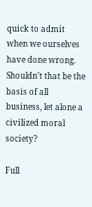quick to admit when we ourselves have done wrong. Shouldn’t that be the basis of all business, let alone a civilized moral society?

Full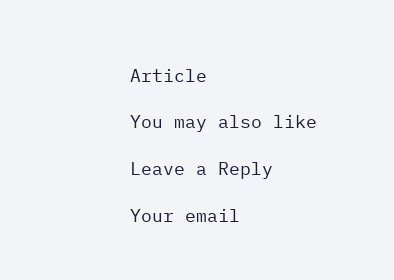Article

You may also like

Leave a Reply

Your email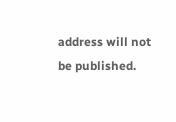address will not be published.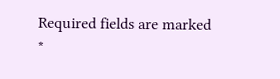Required fields are marked *